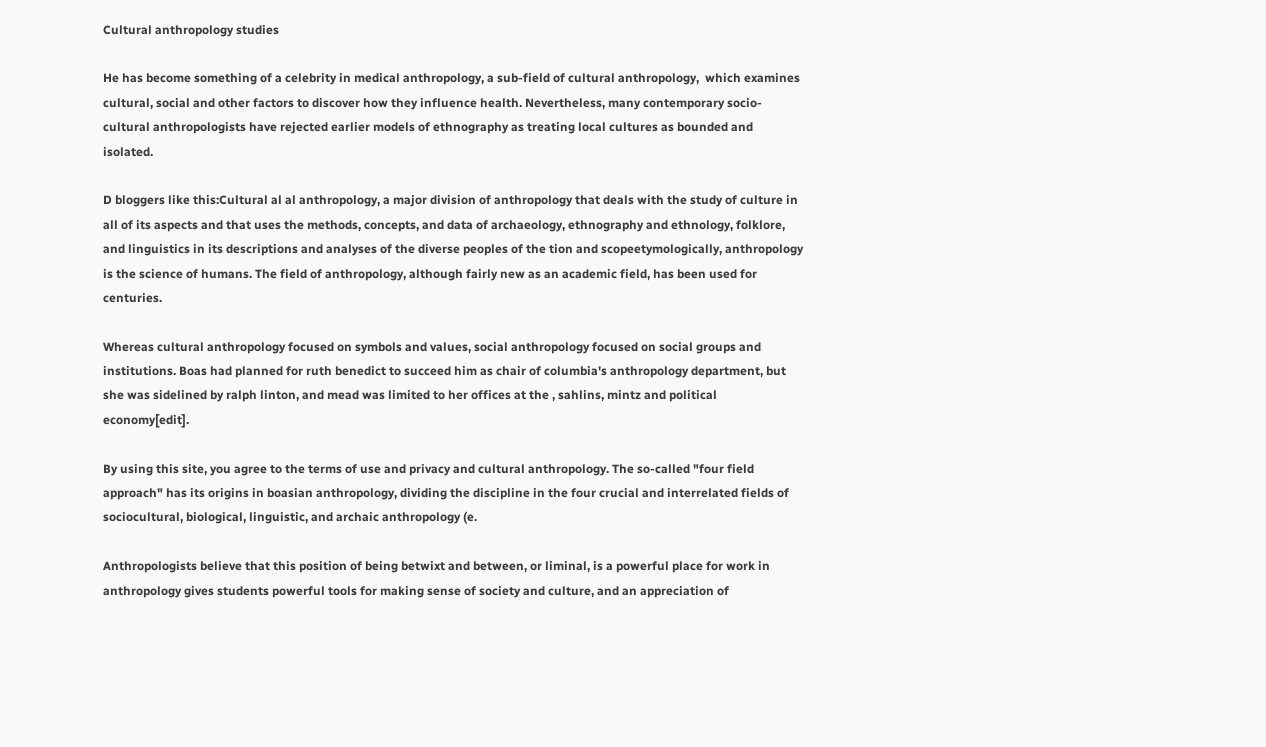Cultural anthropology studies

He has become something of a celebrity in medical anthropology, a sub-field of cultural anthropology,  which examines cultural, social and other factors to discover how they influence health. Nevertheless, many contemporary socio-cultural anthropologists have rejected earlier models of ethnography as treating local cultures as bounded and isolated.

D bloggers like this:Cultural al al anthropology, a major division of anthropology that deals with the study of culture in all of its aspects and that uses the methods, concepts, and data of archaeology, ethnography and ethnology, folklore, and linguistics in its descriptions and analyses of the diverse peoples of the tion and scopeetymologically, anthropology is the science of humans. The field of anthropology, although fairly new as an academic field, has been used for centuries.

Whereas cultural anthropology focused on symbols and values, social anthropology focused on social groups and institutions. Boas had planned for ruth benedict to succeed him as chair of columbia's anthropology department, but she was sidelined by ralph linton, and mead was limited to her offices at the , sahlins, mintz and political economy[edit].

By using this site, you agree to the terms of use and privacy and cultural anthropology. The so-called "four field approach" has its origins in boasian anthropology, dividing the discipline in the four crucial and interrelated fields of sociocultural, biological, linguistic, and archaic anthropology (e.

Anthropologists believe that this position of being betwixt and between, or liminal, is a powerful place for work in anthropology gives students powerful tools for making sense of society and culture, and an appreciation of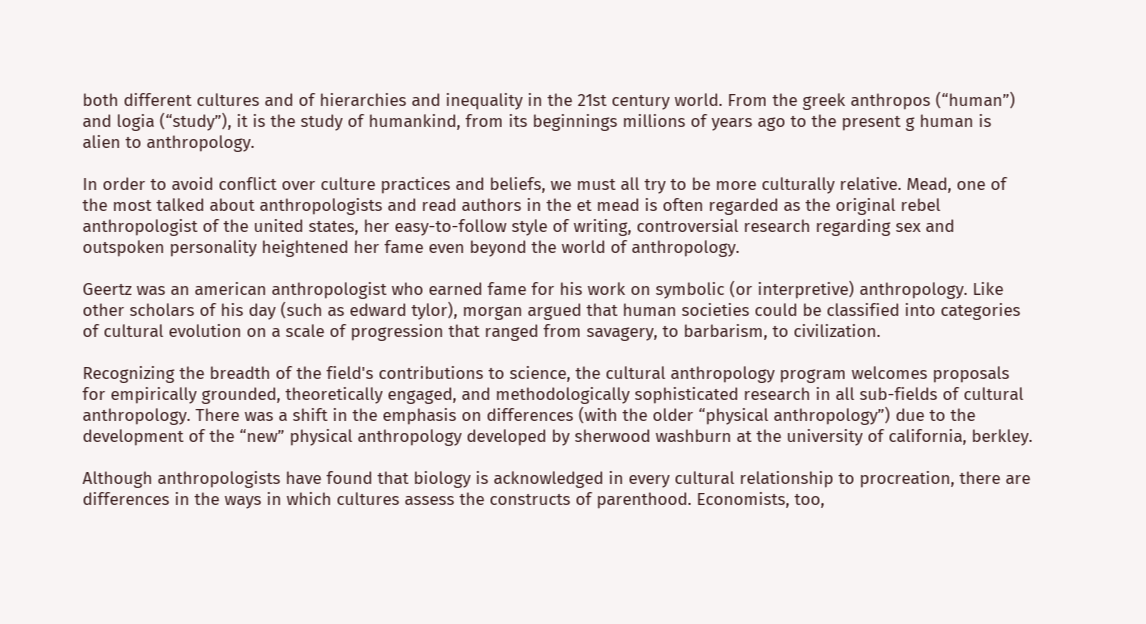both different cultures and of hierarchies and inequality in the 21st century world. From the greek anthropos (“human”) and logia (“study”), it is the study of humankind, from its beginnings millions of years ago to the present g human is alien to anthropology.

In order to avoid conflict over culture practices and beliefs, we must all try to be more culturally relative. Mead, one of the most talked about anthropologists and read authors in the et mead is often regarded as the original rebel anthropologist of the united states, her easy-to-follow style of writing, controversial research regarding sex and outspoken personality heightened her fame even beyond the world of anthropology.

Geertz was an american anthropologist who earned fame for his work on symbolic (or interpretive) anthropology. Like other scholars of his day (such as edward tylor), morgan argued that human societies could be classified into categories of cultural evolution on a scale of progression that ranged from savagery, to barbarism, to civilization.

Recognizing the breadth of the field's contributions to science, the cultural anthropology program welcomes proposals for empirically grounded, theoretically engaged, and methodologically sophisticated research in all sub-fields of cultural anthropology. There was a shift in the emphasis on differences (with the older “physical anthropology”) due to the development of the “new” physical anthropology developed by sherwood washburn at the university of california, berkley.

Although anthropologists have found that biology is acknowledged in every cultural relationship to procreation, there are differences in the ways in which cultures assess the constructs of parenthood. Economists, too,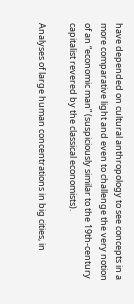have depended on cultural anthropology to see concepts in a more comparative light and even to challenge the very notion of an “economic man” (suspiciously similar to the 19th-century capitalist revered by the classical economists).

Analyses of large human concentrations in big cities, in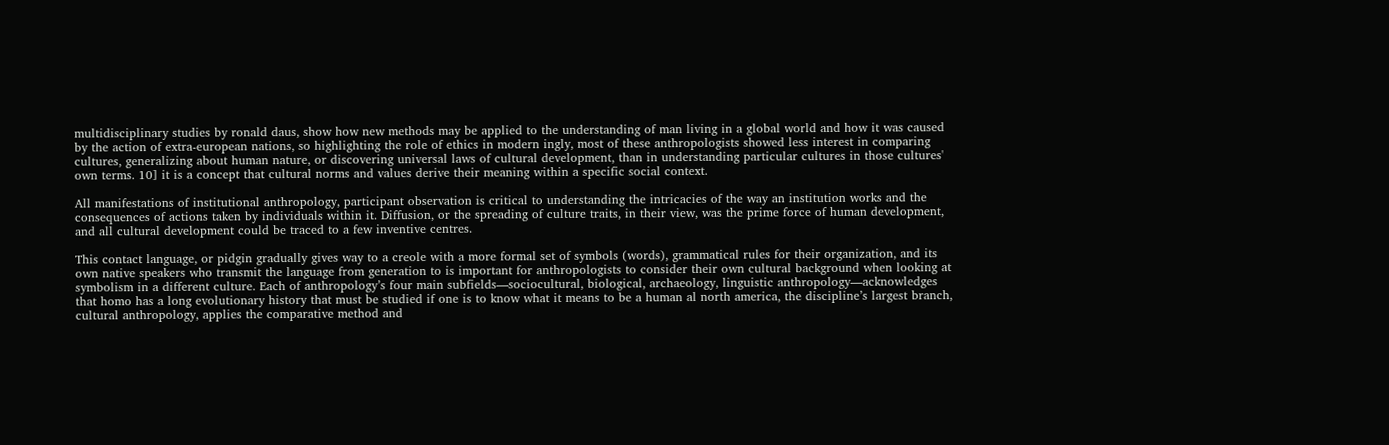multidisciplinary studies by ronald daus, show how new methods may be applied to the understanding of man living in a global world and how it was caused by the action of extra-european nations, so highlighting the role of ethics in modern ingly, most of these anthropologists showed less interest in comparing cultures, generalizing about human nature, or discovering universal laws of cultural development, than in understanding particular cultures in those cultures' own terms. 10] it is a concept that cultural norms and values derive their meaning within a specific social context.

All manifestations of institutional anthropology, participant observation is critical to understanding the intricacies of the way an institution works and the consequences of actions taken by individuals within it. Diffusion, or the spreading of culture traits, in their view, was the prime force of human development, and all cultural development could be traced to a few inventive centres.

This contact language, or pidgin gradually gives way to a creole with a more formal set of symbols (words), grammatical rules for their organization, and its own native speakers who transmit the language from generation to is important for anthropologists to consider their own cultural background when looking at symbolism in a different culture. Each of anthropology’s four main subfields—sociocultural, biological, archaeology, linguistic anthropology—acknowledges that homo has a long evolutionary history that must be studied if one is to know what it means to be a human al north america, the discipline’s largest branch, cultural anthropology, applies the comparative method and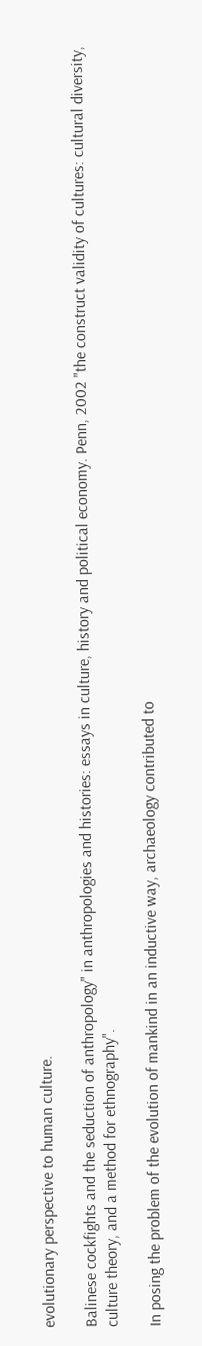evolutionary perspective to human culture.

Balinese cockfights and the seduction of anthropology" in anthropologies and histories: essays in culture, history and political economy. Penn, 2002 "the construct validity of cultures: cultural diversity, culture theory, and a method for ethnography".

In posing the problem of the evolution of mankind in an inductive way, archaeology contributed to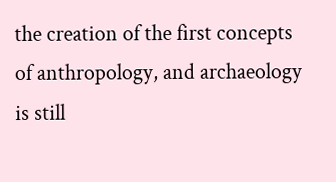the creation of the first concepts of anthropology, and archaeology is still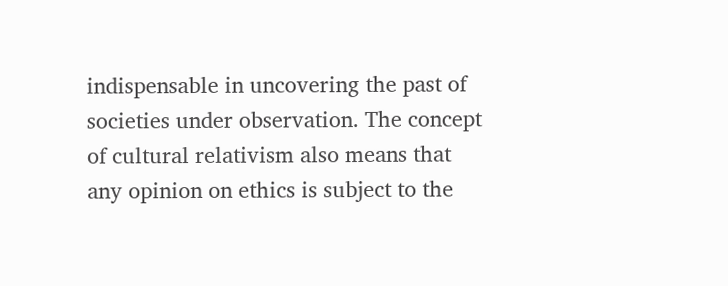indispensable in uncovering the past of societies under observation. The concept of cultural relativism also means that any opinion on ethics is subject to the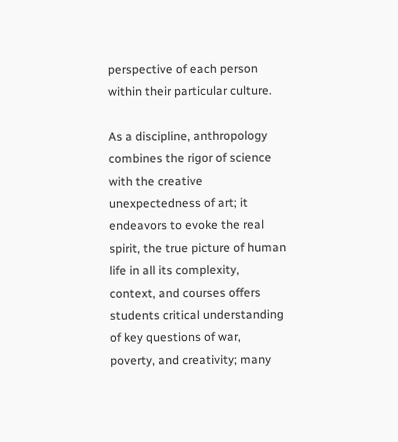perspective of each person within their particular culture.

As a discipline, anthropology combines the rigor of science with the creative unexpectedness of art; it endeavors to evoke the real spirit, the true picture of human life in all its complexity, context, and courses offers students critical understanding of key questions of war, poverty, and creativity; many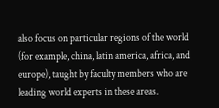also focus on particular regions of the world (for example, china, latin america, africa, and europe), taught by faculty members who are leading world experts in these areas.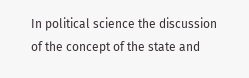In political science the discussion of the concept of the state and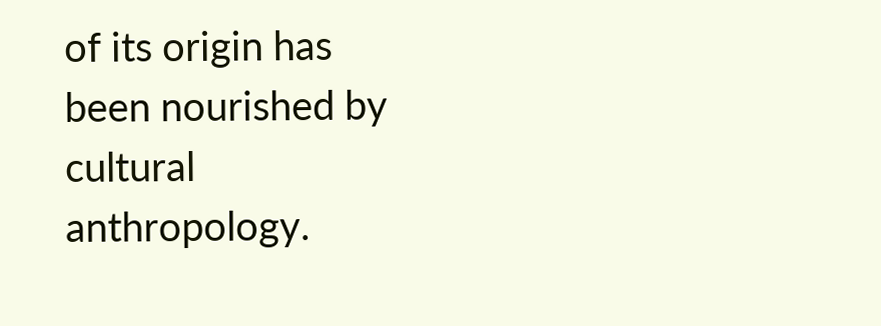of its origin has been nourished by cultural anthropology.